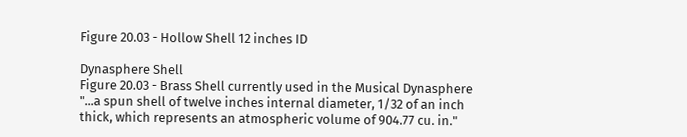Figure 20.03 - Hollow Shell 12 inches ID

Dynasphere Shell
Figure 20.03 - Brass Shell currently used in the Musical Dynasphere
"...a spun shell of twelve inches internal diameter, 1/32 of an inch thick, which represents an atmospheric volume of 904.77 cu. in."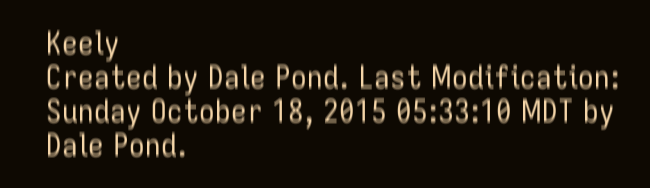Keely
Created by Dale Pond. Last Modification: Sunday October 18, 2015 05:33:10 MDT by Dale Pond.